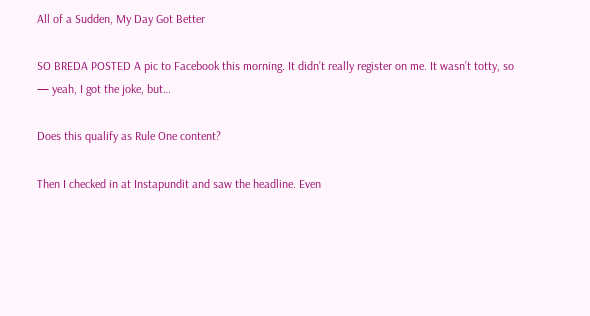All of a Sudden, My Day Got Better

SO BREDA POSTED A pic to Facebook this morning. It didn’t really register on me. It wasn’t totty, so — yeah, I got the joke, but…

Does this qualify as Rule One content?

Then I checked in at Instapundit and saw the headline. Even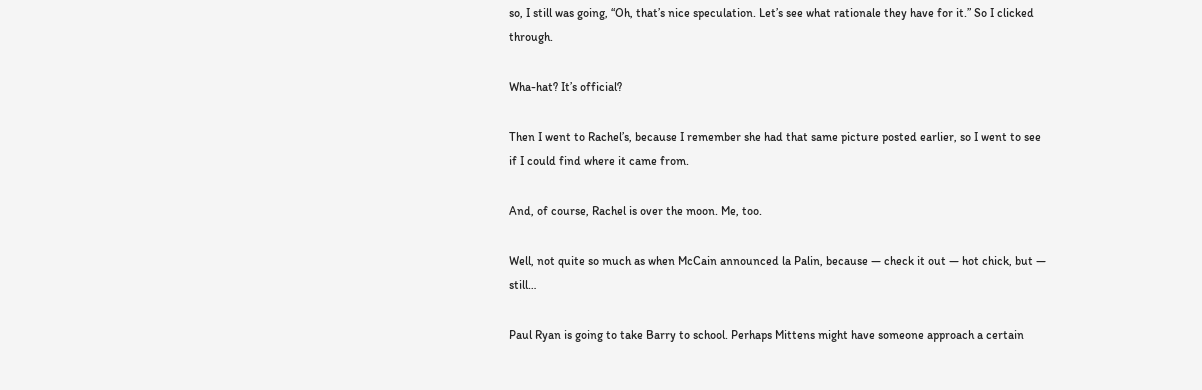so, I still was going, “Oh, that’s nice speculation. Let’s see what rationale they have for it.” So I clicked through.

Wha-hat? It’s official?

Then I went to Rachel’s, because I remember she had that same picture posted earlier, so I went to see if I could find where it came from.

And, of course, Rachel is over the moon. Me, too.

Well, not quite so much as when McCain announced la Palin, because — check it out — hot chick, but — still…

Paul Ryan is going to take Barry to school. Perhaps Mittens might have someone approach a certain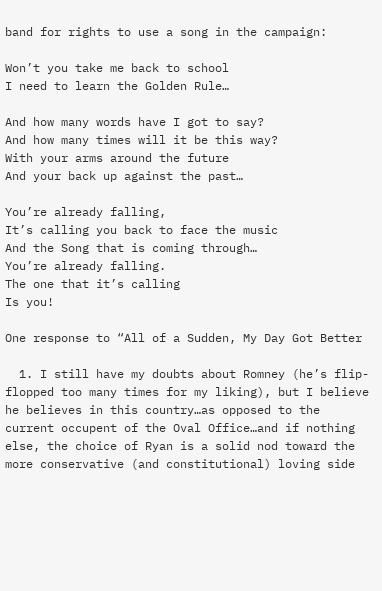band for rights to use a song in the campaign:

Won’t you take me back to school
I need to learn the Golden Rule…

And how many words have I got to say?
And how many times will it be this way?
With your arms around the future
And your back up against the past…

You’re already falling,
It’s calling you back to face the music
And the Song that is coming through…
You’re already falling.
The one that it’s calling
Is you!

One response to “All of a Sudden, My Day Got Better

  1. I still have my doubts about Romney (he’s flip-flopped too many times for my liking), but I believe he believes in this country…as opposed to the current occupent of the Oval Office…and if nothing else, the choice of Ryan is a solid nod toward the more conservative (and constitutional) loving side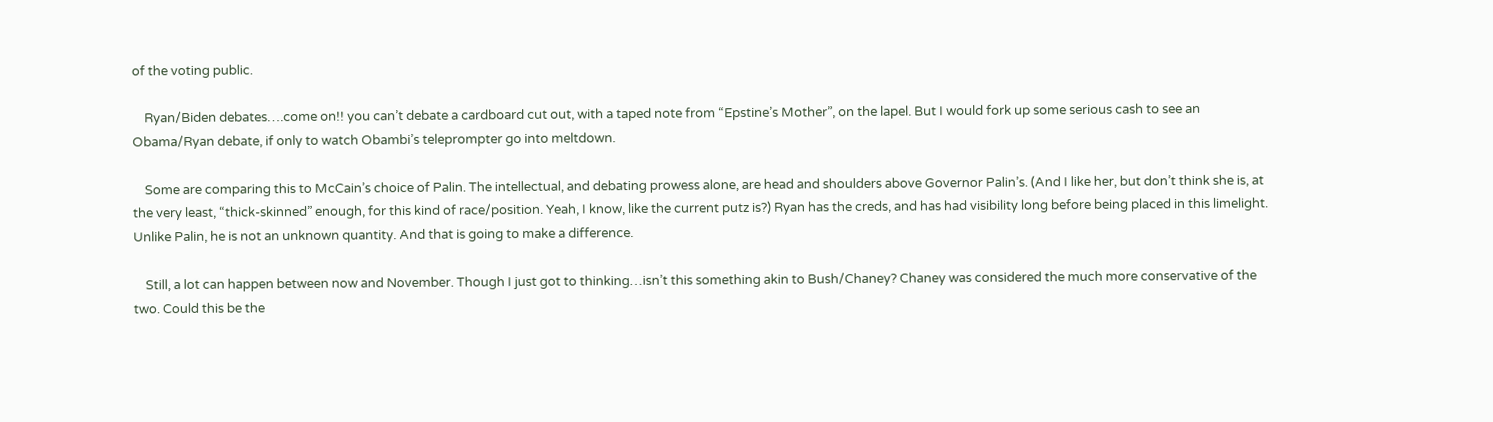of the voting public.

    Ryan/Biden debates….come on!! you can’t debate a cardboard cut out, with a taped note from “Epstine’s Mother”, on the lapel. But I would fork up some serious cash to see an Obama/Ryan debate, if only to watch Obambi’s teleprompter go into meltdown.

    Some are comparing this to McCain’s choice of Palin. The intellectual, and debating prowess alone, are head and shoulders above Governor Palin’s. (And I like her, but don’t think she is, at the very least, “thick-skinned” enough, for this kind of race/position. Yeah, I know, like the current putz is?) Ryan has the creds, and has had visibility long before being placed in this limelight. Unlike Palin, he is not an unknown quantity. And that is going to make a difference.

    Still, a lot can happen between now and November. Though I just got to thinking…isn’t this something akin to Bush/Chaney? Chaney was considered the much more conservative of the two. Could this be the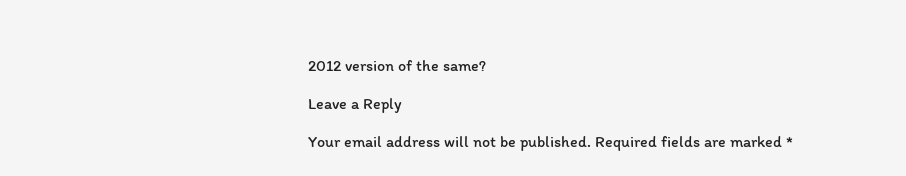2012 version of the same?

Leave a Reply

Your email address will not be published. Required fields are marked *